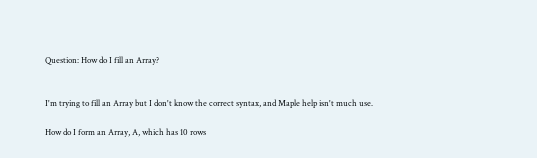Question: How do I fill an Array?


I'm trying to fill an Array but I don't know the correct syntax, and Maple help isn't much use.

How do I form an Array, A, which has 10 rows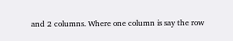and 2 columns. Where one column is say the row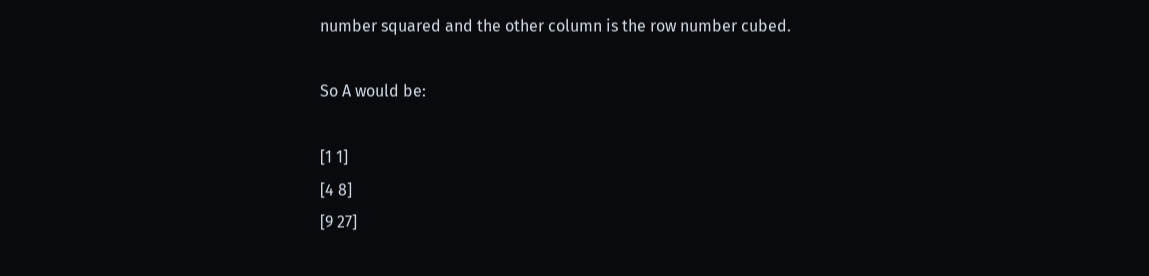number squared and the other column is the row number cubed.

So A would be:

[1 1]
[4 8]
[9 27]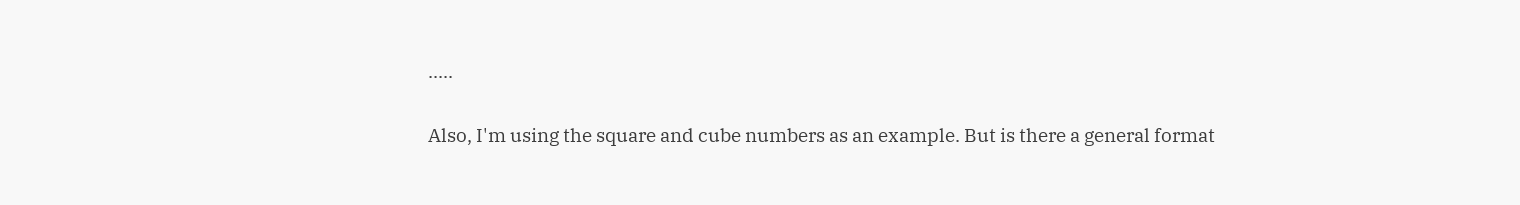.....

Also, I'm using the square and cube numbers as an example. But is there a general format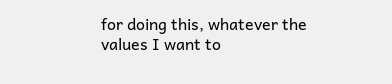for doing this, whatever the values I want to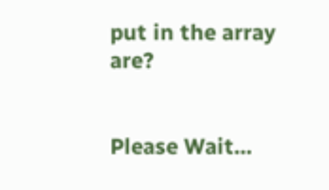put in the array are?


Please Wait...